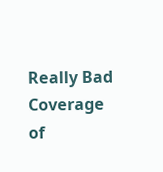Really Bad Coverage of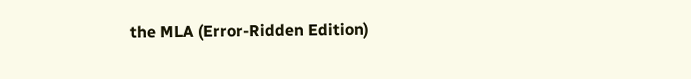the MLA (Error-Ridden Edition)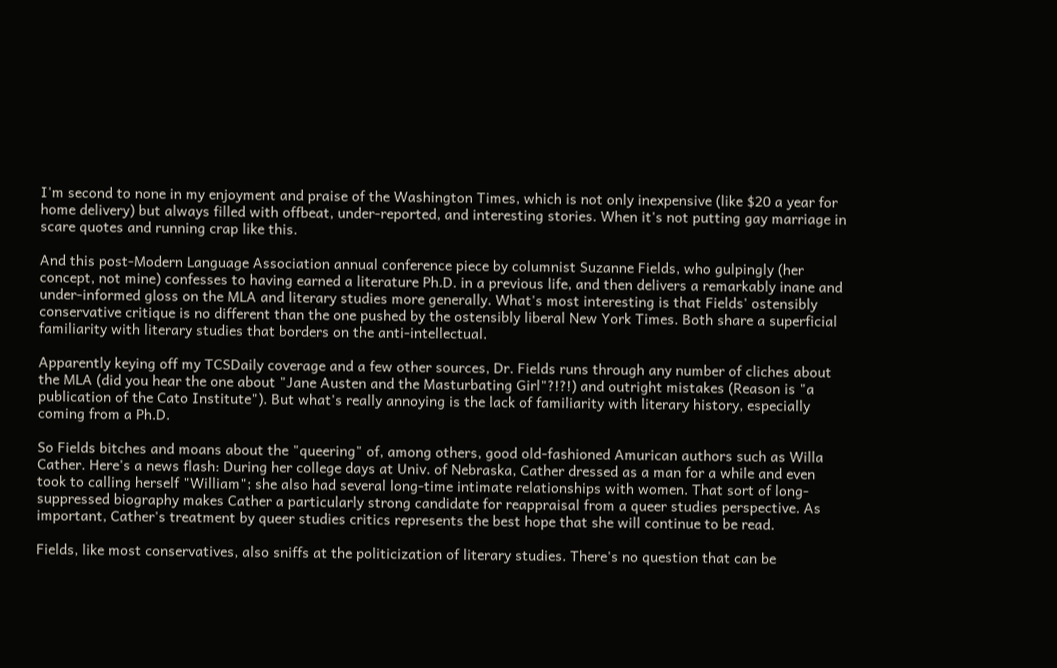I'm second to none in my enjoyment and praise of the Washington Times, which is not only inexpensive (like $20 a year for home delivery) but always filled with offbeat, under-reported, and interesting stories. When it's not putting gay marriage in scare quotes and running crap like this.

And this post-Modern Language Association annual conference piece by columnist Suzanne Fields, who gulpingly (her concept, not mine) confesses to having earned a literature Ph.D. in a previous life, and then delivers a remarkably inane and under-informed gloss on the MLA and literary studies more generally. What's most interesting is that Fields' ostensibly conservative critique is no different than the one pushed by the ostensibly liberal New York Times. Both share a superficial familiarity with literary studies that borders on the anti-intellectual.

Apparently keying off my TCSDaily coverage and a few other sources, Dr. Fields runs through any number of cliches about the MLA (did you hear the one about "Jane Austen and the Masturbating Girl"?!?!) and outright mistakes (Reason is "a publication of the Cato Institute"). But what's really annoying is the lack of familiarity with literary history, especially coming from a Ph.D.

So Fields bitches and moans about the "queering" of, among others, good old-fashioned Amurican authors such as Willa Cather. Here's a news flash: During her college days at Univ. of Nebraska, Cather dressed as a man for a while and even took to calling herself "William"; she also had several long-time intimate relationships with women. That sort of long-suppressed biography makes Cather a particularly strong candidate for reappraisal from a queer studies perspective. As important, Cather's treatment by queer studies critics represents the best hope that she will continue to be read.

Fields, like most conservatives, also sniffs at the politicization of literary studies. There's no question that can be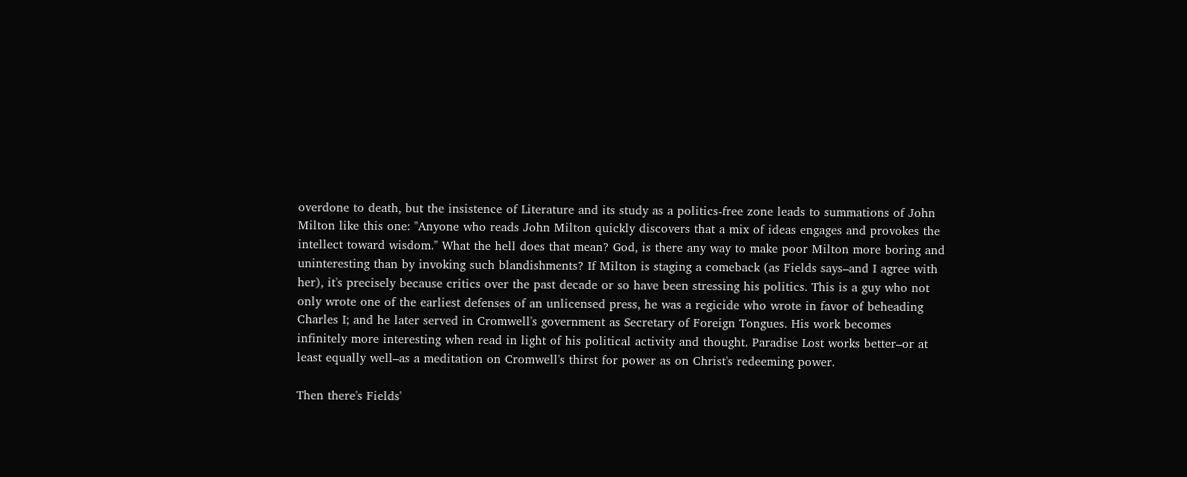overdone to death, but the insistence of Literature and its study as a politics-free zone leads to summations of John Milton like this one: "Anyone who reads John Milton quickly discovers that a mix of ideas engages and provokes the intellect toward wisdom." What the hell does that mean? God, is there any way to make poor Milton more boring and uninteresting than by invoking such blandishments? If Milton is staging a comeback (as Fields says–and I agree with her), it's precisely because critics over the past decade or so have been stressing his politics. This is a guy who not only wrote one of the earliest defenses of an unlicensed press, he was a regicide who wrote in favor of beheading Charles I; and he later served in Cromwell's government as Secretary of Foreign Tongues. His work becomes infinitely more interesting when read in light of his political activity and thought. Paradise Lost works better–or at least equally well–as a meditation on Cromwell's thirst for power as on Christ's redeeming power.

Then there's Fields'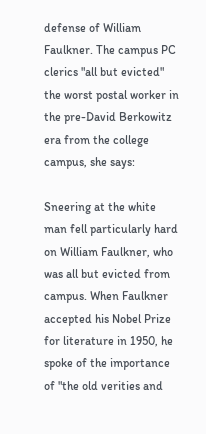defense of William Faulkner. The campus PC clerics "all but evicted" the worst postal worker in the pre-David Berkowitz era from the college campus, she says:

Sneering at the white man fell particularly hard on William Faulkner, who was all but evicted from campus. When Faulkner accepted his Nobel Prize for literature in 1950, he spoke of the importance of "the old verities and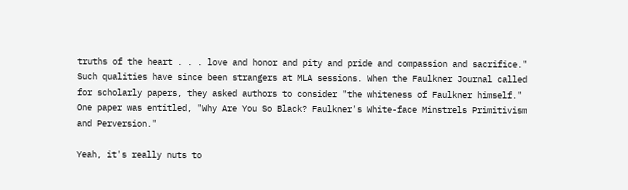truths of the heart . . . love and honor and pity and pride and compassion and sacrifice." Such qualities have since been strangers at MLA sessions. When the Faulkner Journal called for scholarly papers, they asked authors to consider "the whiteness of Faulkner himself." One paper was entitled, "Why Are You So Black? Faulkner's White-face Minstrels Primitivism and Perversion."

Yeah, it's really nuts to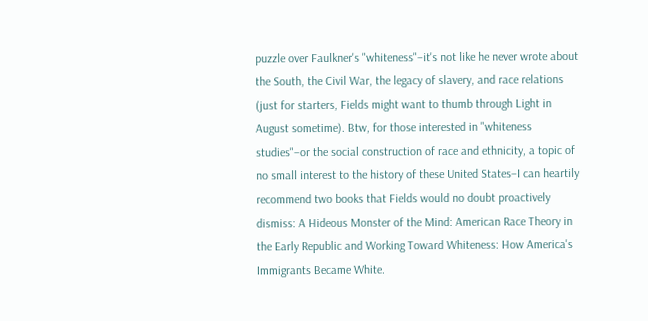puzzle over Faulkner's "whiteness"–it's not like he never wrote about the South, the Civil War, the legacy of slavery, and race relations (just for starters, Fields might want to thumb through Light in August sometime). Btw, for those interested in "whiteness studies"–or the social construction of race and ethnicity, a topic of no small interest to the history of these United States–I can heartily recommend two books that Fields would no doubt proactively dismiss: A Hideous Monster of the Mind: American Race Theory in the Early Republic and Working Toward Whiteness: How America's Immigrants Became White.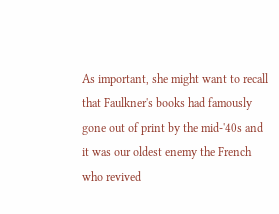As important, she might want to recall that Faulkner's books had famously gone out of print by the mid-'40s and it was our oldest enemy the French who revived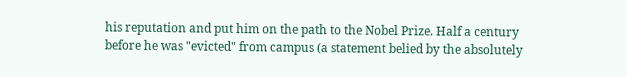his reputation and put him on the path to the Nobel Prize. Half a century before he was "evicted" from campus (a statement belied by the absolutely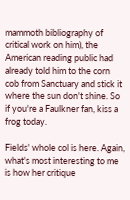mammoth bibliography of critical work on him), the American reading public had already told him to the corn cob from Sanctuary and stick it where the sun don't shine. So if you're a Faulkner fan, kiss a frog today.

Fields' whole col is here. Again, what's most interesting to me is how her critique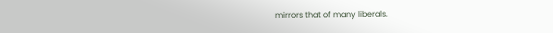mirrors that of many liberals.